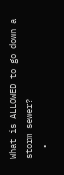What is ALLOWED to go down a storm sewer?
  •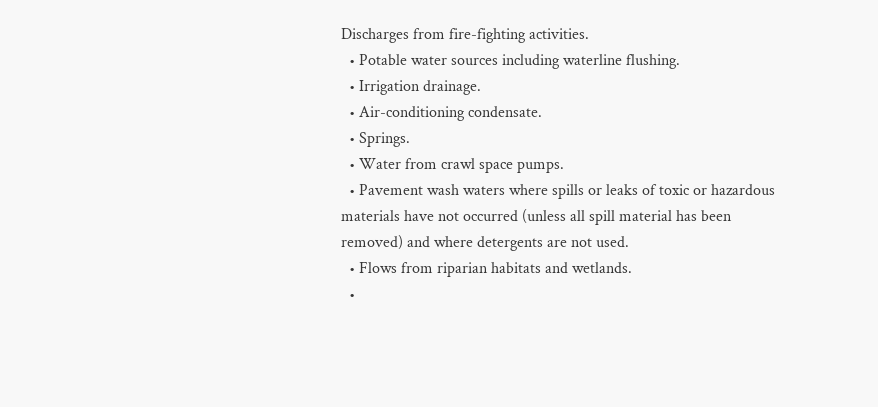Discharges from fire-fighting activities.
  • Potable water sources including waterline flushing.
  • Irrigation drainage.
  • Air-conditioning condensate.
  • Springs.
  • Water from crawl space pumps.
  • Pavement wash waters where spills or leaks of toxic or hazardous materials have not occurred (unless all spill material has been removed) and where detergents are not used.
  • Flows from riparian habitats and wetlands.
  •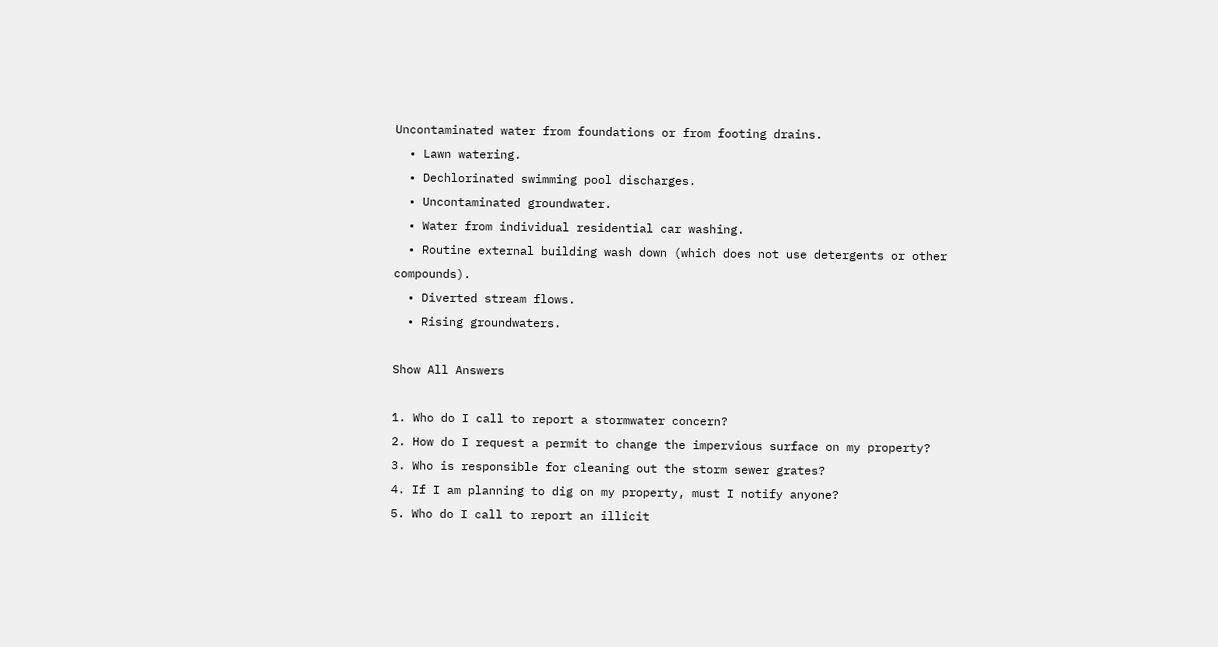Uncontaminated water from foundations or from footing drains.
  • Lawn watering.
  • Dechlorinated swimming pool discharges.
  • Uncontaminated groundwater.
  • Water from individual residential car washing.
  • Routine external building wash down (which does not use detergents or other compounds).
  • Diverted stream flows.
  • Rising groundwaters.

Show All Answers

1. Who do I call to report a stormwater concern?
2. How do I request a permit to change the impervious surface on my property?
3. Who is responsible for cleaning out the storm sewer grates?
4. If I am planning to dig on my property, must I notify anyone?
5. Who do I call to report an illicit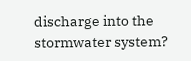discharge into the stormwater system?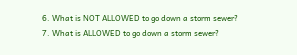6. What is NOT ALLOWED to go down a storm sewer?
7. What is ALLOWED to go down a storm sewer?